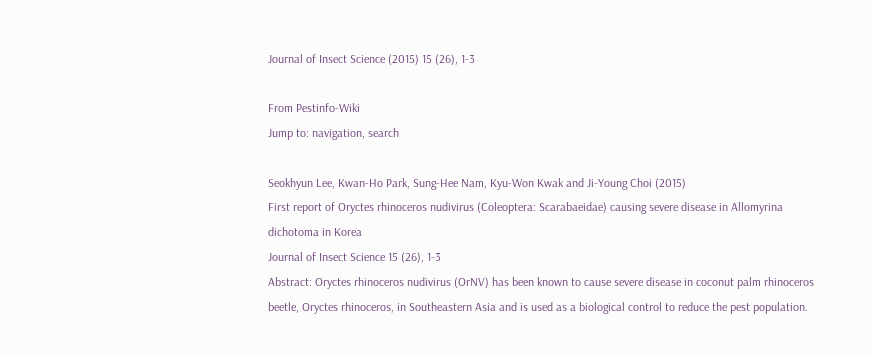Journal of Insect Science (2015) 15 (26), 1-3

From Pestinfo-Wiki
Jump to: navigation, search

Seokhyun Lee, Kwan-Ho Park, Sung-Hee Nam, Kyu-Won Kwak and Ji-Young Choi (2015)
First report of Oryctes rhinoceros nudivirus (Coleoptera: Scarabaeidae) causing severe disease in Allomyrina dichotoma in Korea
Journal of Insect Science 15 (26), 1-3
Abstract: Oryctes rhinoceros nudivirus (OrNV) has been known to cause severe disease in coconut palm rhinoceros beetle, Oryctes rhinoceros, in Southeastern Asia and is used as a biological control to reduce the pest population.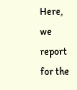Here, we report for the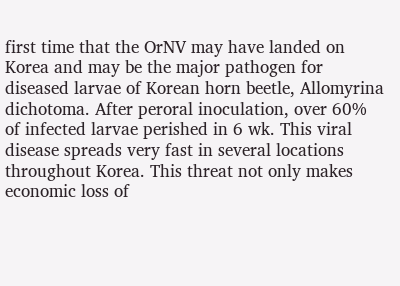first time that the OrNV may have landed on Korea and may be the major pathogen for diseased larvae of Korean horn beetle, Allomyrina dichotoma. After peroral inoculation, over 60% of infected larvae perished in 6 wk. This viral disease spreads very fast in several locations throughout Korea. This threat not only makes economic loss of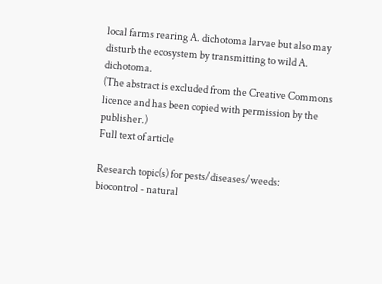local farms rearing A. dichotoma larvae but also may disturb the ecosystem by transmitting to wild A. dichotoma.
(The abstract is excluded from the Creative Commons licence and has been copied with permission by the publisher.)
Full text of article

Research topic(s) for pests/diseases/weeds:
biocontrol - natural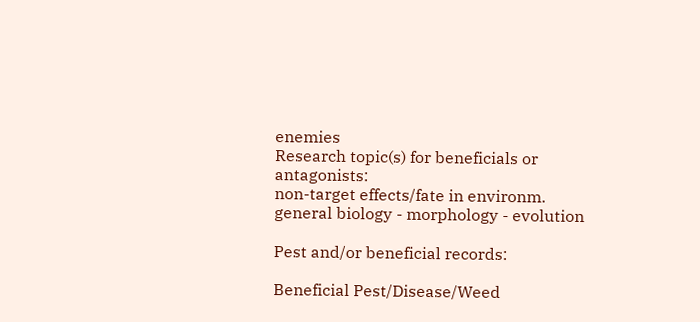enemies
Research topic(s) for beneficials or antagonists:
non-target effects/fate in environm.
general biology - morphology - evolution

Pest and/or beneficial records:

Beneficial Pest/Disease/Weed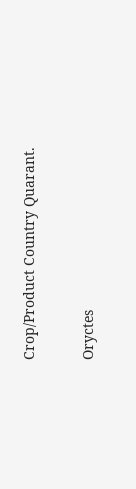Crop/Product Country Quarant.

Oryctes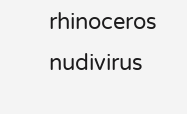rhinoceros nudivirus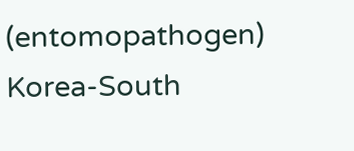(entomopathogen) Korea-South